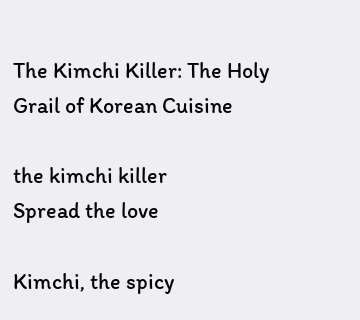The Kimchi Killer: The Holy Grail of Korean Cuisine

the kimchi killer
Spread the love

Kimchi, the spicy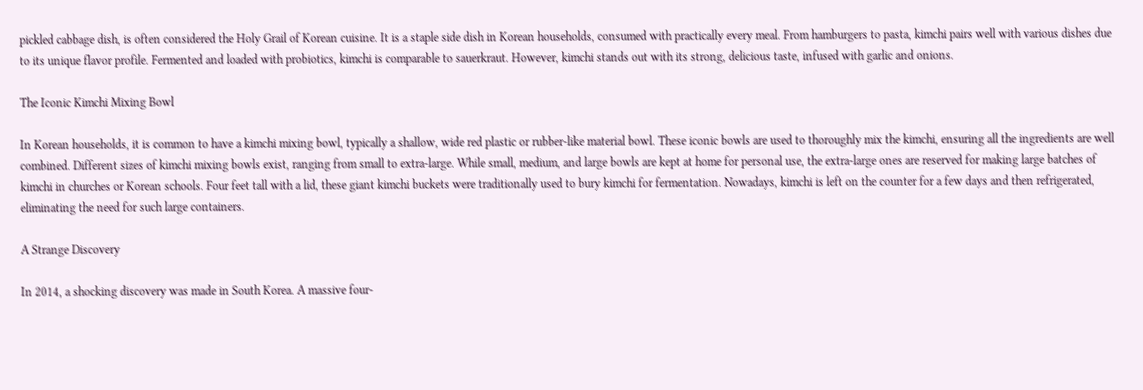pickled cabbage dish, is often considered the Holy Grail of Korean cuisine. It is a staple side dish in Korean households, consumed with practically every meal. From hamburgers to pasta, kimchi pairs well with various dishes due to its unique flavor profile. Fermented and loaded with probiotics, kimchi is comparable to sauerkraut. However, kimchi stands out with its strong, delicious taste, infused with garlic and onions.

The Iconic Kimchi Mixing Bowl

In Korean households, it is common to have a kimchi mixing bowl, typically a shallow, wide red plastic or rubber-like material bowl. These iconic bowls are used to thoroughly mix the kimchi, ensuring all the ingredients are well combined. Different sizes of kimchi mixing bowls exist, ranging from small to extra-large. While small, medium, and large bowls are kept at home for personal use, the extra-large ones are reserved for making large batches of kimchi in churches or Korean schools. Four feet tall with a lid, these giant kimchi buckets were traditionally used to bury kimchi for fermentation. Nowadays, kimchi is left on the counter for a few days and then refrigerated, eliminating the need for such large containers.

A Strange Discovery

In 2014, a shocking discovery was made in South Korea. A massive four-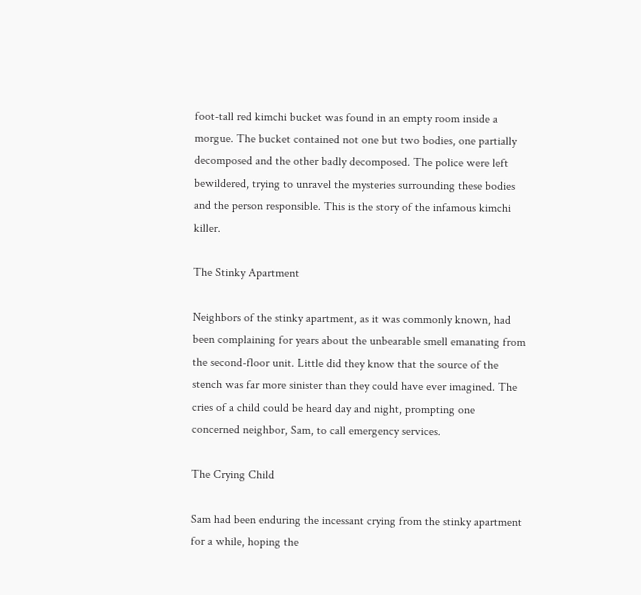foot-tall red kimchi bucket was found in an empty room inside a morgue. The bucket contained not one but two bodies, one partially decomposed and the other badly decomposed. The police were left bewildered, trying to unravel the mysteries surrounding these bodies and the person responsible. This is the story of the infamous kimchi killer.

The Stinky Apartment

Neighbors of the stinky apartment, as it was commonly known, had been complaining for years about the unbearable smell emanating from the second-floor unit. Little did they know that the source of the stench was far more sinister than they could have ever imagined. The cries of a child could be heard day and night, prompting one concerned neighbor, Sam, to call emergency services.

The Crying Child

Sam had been enduring the incessant crying from the stinky apartment for a while, hoping the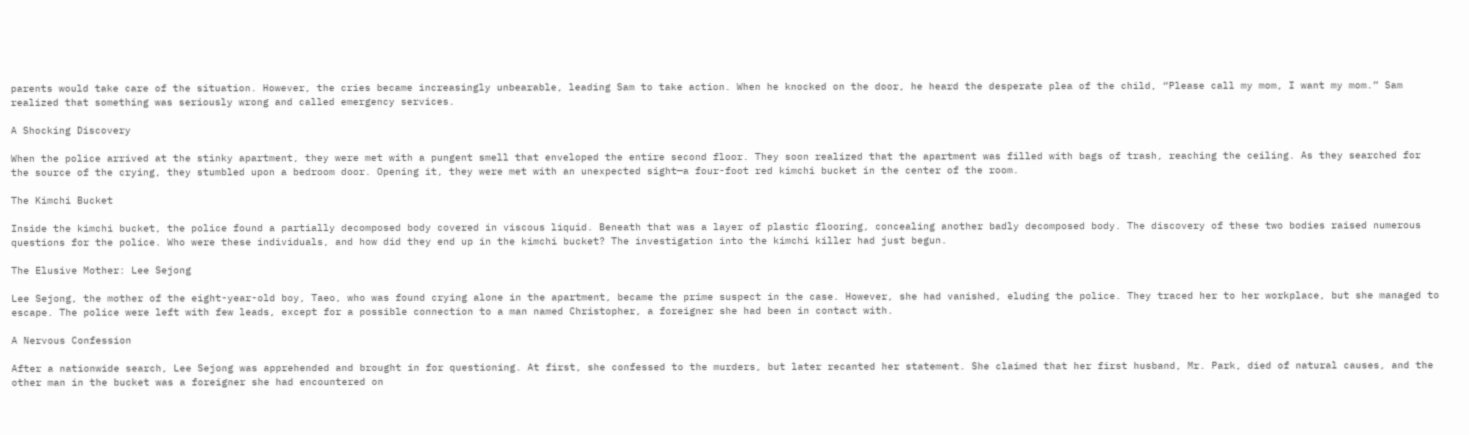parents would take care of the situation. However, the cries became increasingly unbearable, leading Sam to take action. When he knocked on the door, he heard the desperate plea of the child, “Please call my mom, I want my mom.” Sam realized that something was seriously wrong and called emergency services.

A Shocking Discovery

When the police arrived at the stinky apartment, they were met with a pungent smell that enveloped the entire second floor. They soon realized that the apartment was filled with bags of trash, reaching the ceiling. As they searched for the source of the crying, they stumbled upon a bedroom door. Opening it, they were met with an unexpected sight—a four-foot red kimchi bucket in the center of the room.

The Kimchi Bucket

Inside the kimchi bucket, the police found a partially decomposed body covered in viscous liquid. Beneath that was a layer of plastic flooring, concealing another badly decomposed body. The discovery of these two bodies raised numerous questions for the police. Who were these individuals, and how did they end up in the kimchi bucket? The investigation into the kimchi killer had just begun.

The Elusive Mother: Lee Sejong

Lee Sejong, the mother of the eight-year-old boy, Taeo, who was found crying alone in the apartment, became the prime suspect in the case. However, she had vanished, eluding the police. They traced her to her workplace, but she managed to escape. The police were left with few leads, except for a possible connection to a man named Christopher, a foreigner she had been in contact with.

A Nervous Confession

After a nationwide search, Lee Sejong was apprehended and brought in for questioning. At first, she confessed to the murders, but later recanted her statement. She claimed that her first husband, Mr. Park, died of natural causes, and the other man in the bucket was a foreigner she had encountered on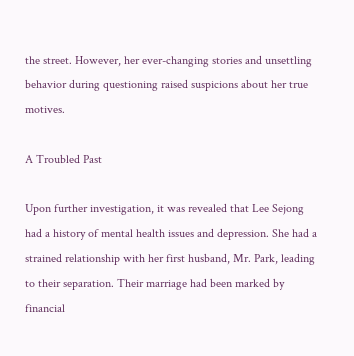the street. However, her ever-changing stories and unsettling behavior during questioning raised suspicions about her true motives.

A Troubled Past

Upon further investigation, it was revealed that Lee Sejong had a history of mental health issues and depression. She had a strained relationship with her first husband, Mr. Park, leading to their separation. Their marriage had been marked by financial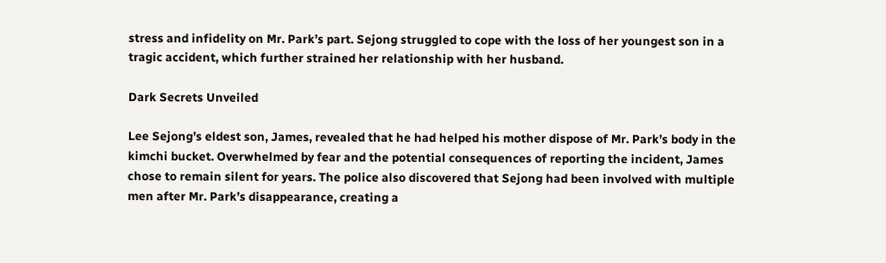stress and infidelity on Mr. Park’s part. Sejong struggled to cope with the loss of her youngest son in a tragic accident, which further strained her relationship with her husband.

Dark Secrets Unveiled

Lee Sejong’s eldest son, James, revealed that he had helped his mother dispose of Mr. Park’s body in the kimchi bucket. Overwhelmed by fear and the potential consequences of reporting the incident, James chose to remain silent for years. The police also discovered that Sejong had been involved with multiple men after Mr. Park’s disappearance, creating a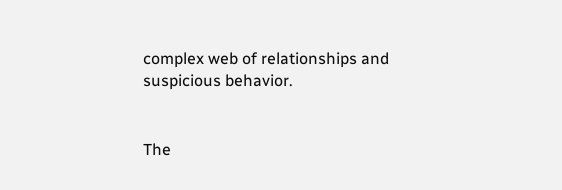complex web of relationships and suspicious behavior.


The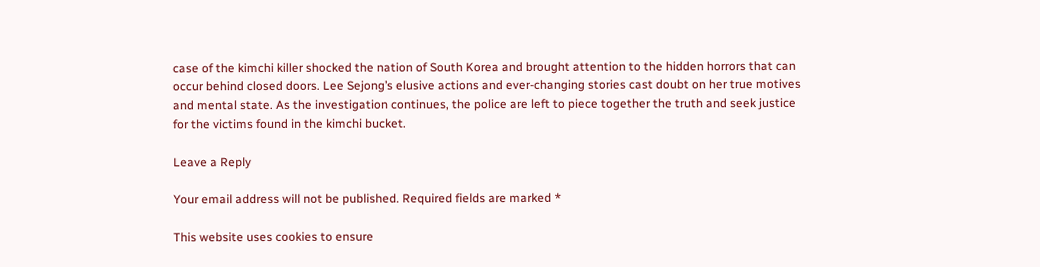case of the kimchi killer shocked the nation of South Korea and brought attention to the hidden horrors that can occur behind closed doors. Lee Sejong’s elusive actions and ever-changing stories cast doubt on her true motives and mental state. As the investigation continues, the police are left to piece together the truth and seek justice for the victims found in the kimchi bucket.

Leave a Reply

Your email address will not be published. Required fields are marked *

This website uses cookies to ensure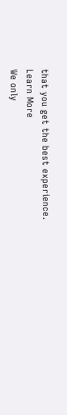that you get the best experience.
Learn More
We only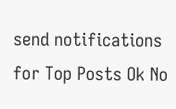send notifications for Top Posts Ok No